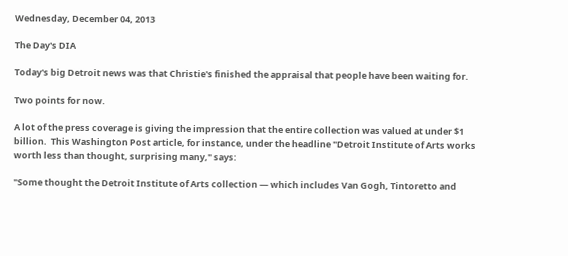Wednesday, December 04, 2013

The Day's DIA

Today's big Detroit news was that Christie's finished the appraisal that people have been waiting for.

Two points for now.

A lot of the press coverage is giving the impression that the entire collection was valued at under $1 billion.  This Washington Post article, for instance, under the headline "Detroit Institute of Arts works worth less than thought, surprising many," says:

"Some thought the Detroit Institute of Arts collection — which includes Van Gogh, Tintoretto and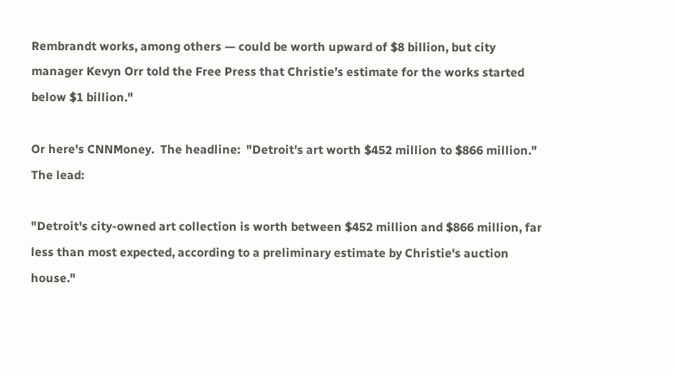Rembrandt works, among others — could be worth upward of $8 billion, but city manager Kevyn Orr told the Free Press that Christie’s estimate for the works started below $1 billion."

Or here's CNNMoney.  The headline:  "Detroit's art worth $452 million to $866 million."  The lead:

"Detroit's city-owned art collection is worth between $452 million and $866 million, far less than most expected, according to a preliminary estimate by Christie's auction house."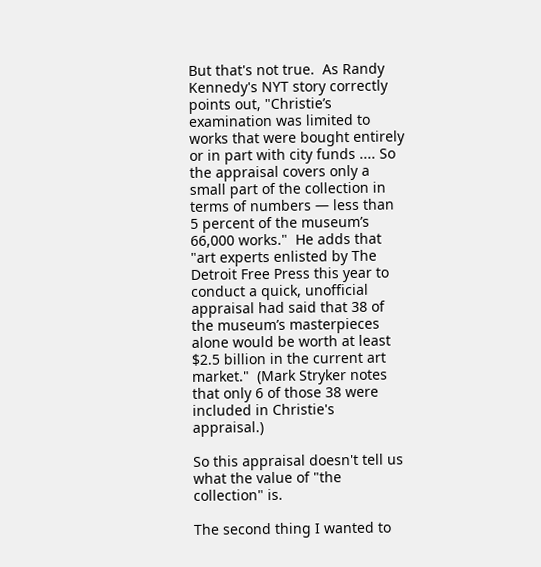But that's not true.  As Randy Kennedy's NYT story correctly points out, "Christie’s examination was limited to works that were bought entirely or in part with city funds .... So the appraisal covers only a small part of the collection in terms of numbers — less than 5 percent of the museum’s 66,000 works."  He adds that "art experts enlisted by The Detroit Free Press this year to conduct a quick, unofficial appraisal had said that 38 of the museum’s masterpieces alone would be worth at least $2.5 billion in the current art market."  (Mark Stryker notes that only 6 of those 38 were included in Christie's appraisal.)

So this appraisal doesn't tell us what the value of "the collection" is.

The second thing I wanted to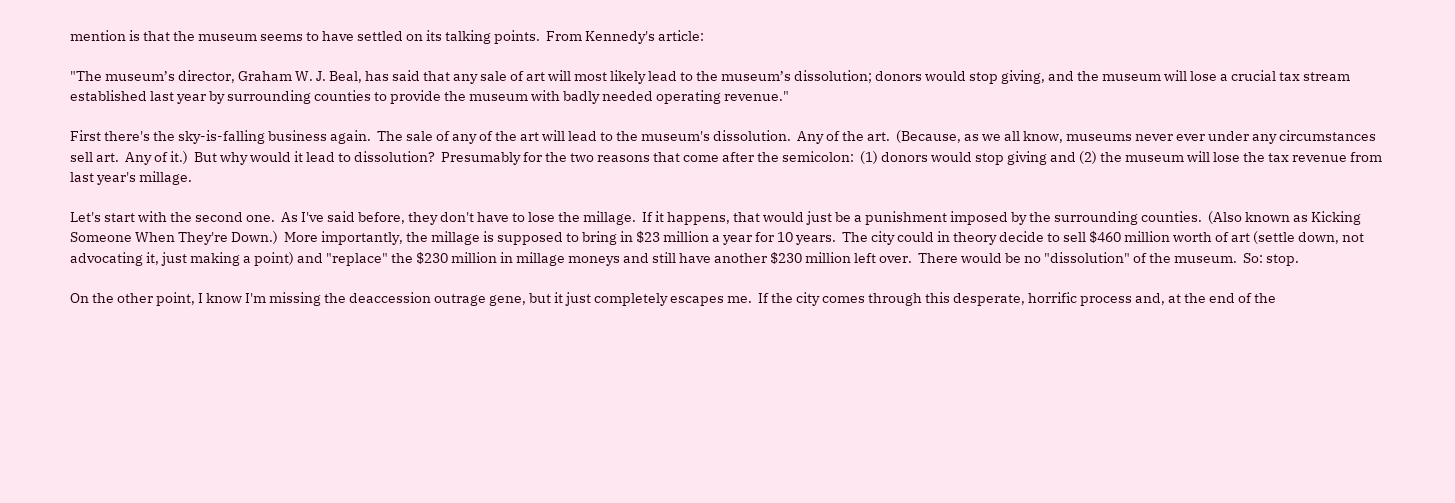mention is that the museum seems to have settled on its talking points.  From Kennedy's article:

"The museum’s director, Graham W. J. Beal, has said that any sale of art will most likely lead to the museum’s dissolution; donors would stop giving, and the museum will lose a crucial tax stream established last year by surrounding counties to provide the museum with badly needed operating revenue."

First there's the sky-is-falling business again.  The sale of any of the art will lead to the museum's dissolution.  Any of the art.  (Because, as we all know, museums never ever under any circumstances sell art.  Any of it.)  But why would it lead to dissolution?  Presumably for the two reasons that come after the semicolon:  (1) donors would stop giving and (2) the museum will lose the tax revenue from last year's millage.

Let's start with the second one.  As I've said before, they don't have to lose the millage.  If it happens, that would just be a punishment imposed by the surrounding counties.  (Also known as Kicking Someone When They're Down.)  More importantly, the millage is supposed to bring in $23 million a year for 10 years.  The city could in theory decide to sell $460 million worth of art (settle down, not advocating it, just making a point) and "replace" the $230 million in millage moneys and still have another $230 million left over.  There would be no "dissolution" of the museum.  So: stop.

On the other point, I know I'm missing the deaccession outrage gene, but it just completely escapes me.  If the city comes through this desperate, horrific process and, at the end of the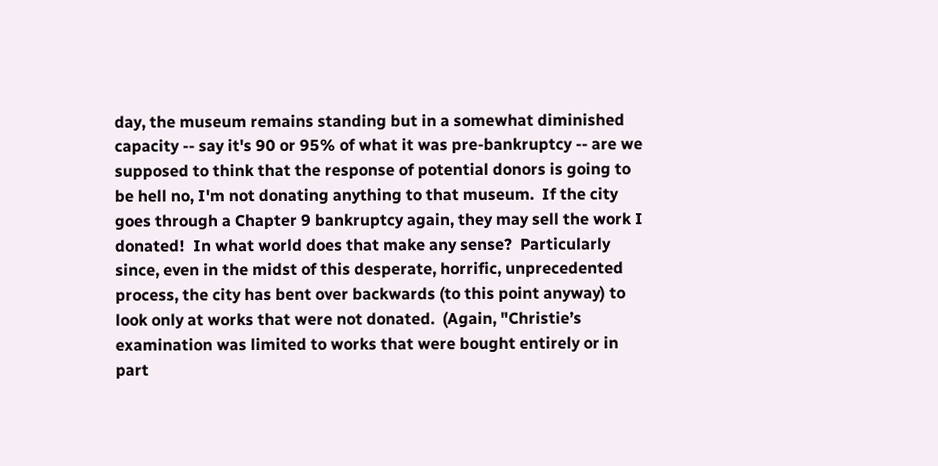day, the museum remains standing but in a somewhat diminished capacity -- say it's 90 or 95% of what it was pre-bankruptcy -- are we supposed to think that the response of potential donors is going to be hell no, I'm not donating anything to that museum.  If the city goes through a Chapter 9 bankruptcy again, they may sell the work I donated!  In what world does that make any sense?  Particularly since, even in the midst of this desperate, horrific, unprecedented process, the city has bent over backwards (to this point anyway) to look only at works that were not donated.  (Again, "Christie’s examination was limited to works that were bought entirely or in part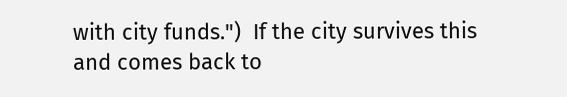with city funds.")  If the city survives this and comes back to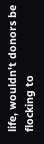life, wouldn't donors be flocking to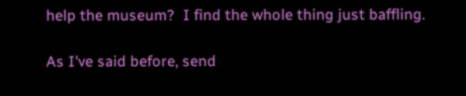help the museum?  I find the whole thing just baffling.

As I've said before, send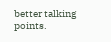better talking points.